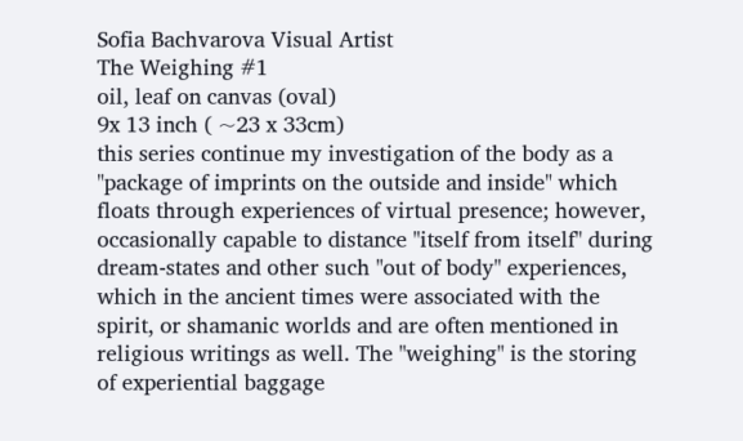Sofia Bachvarova Visual Artist
The Weighing #1
oil, leaf on canvas (oval)
9x 13 inch ( ~23 x 33cm)
this series continue my investigation of the body as a "package of imprints on the outside and inside" which floats through experiences of virtual presence; however, occasionally capable to distance "itself from itself" during dream-states and other such "out of body" experiences, which in the ancient times were associated with the spirit, or shamanic worlds and are often mentioned in religious writings as well. The "weighing" is the storing of experiential baggage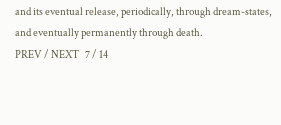and its eventual release, periodically, through dream-states, and eventually permanently through death.
PREV / NEXT   7 / 14